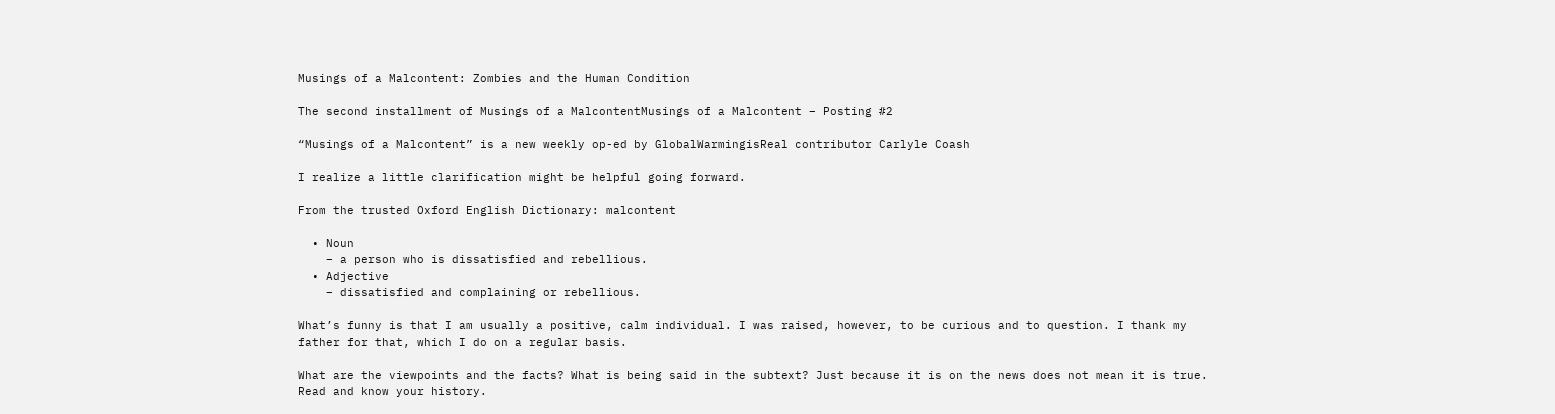Musings of a Malcontent: Zombies and the Human Condition

The second installment of Musings of a MalcontentMusings of a Malcontent – Posting #2

“Musings of a Malcontent” is a new weekly op-ed by GlobalWarmingisReal contributor Carlyle Coash

I realize a little clarification might be helpful going forward.

From the trusted Oxford English Dictionary: malcontent

  • Noun
    – a person who is dissatisfied and rebellious.
  • Adjective
    – dissatisfied and complaining or rebellious.

What’s funny is that I am usually a positive, calm individual. I was raised, however, to be curious and to question. I thank my father for that, which I do on a regular basis.

What are the viewpoints and the facts? What is being said in the subtext? Just because it is on the news does not mean it is true. Read and know your history.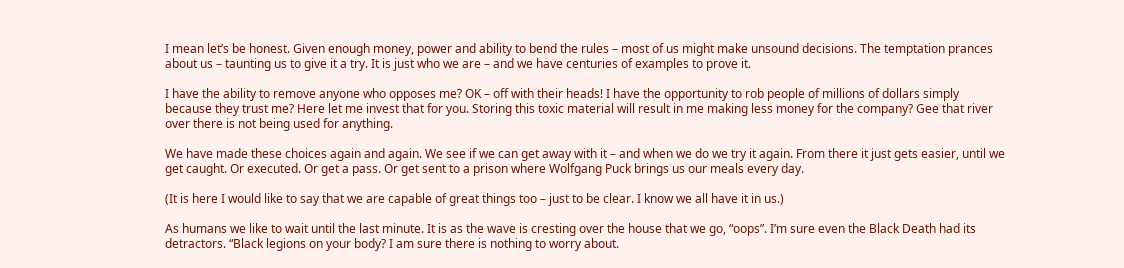I mean let’s be honest. Given enough money, power and ability to bend the rules – most of us might make unsound decisions. The temptation prances about us – taunting us to give it a try. It is just who we are – and we have centuries of examples to prove it.

I have the ability to remove anyone who opposes me? OK – off with their heads! I have the opportunity to rob people of millions of dollars simply because they trust me? Here let me invest that for you. Storing this toxic material will result in me making less money for the company? Gee that river over there is not being used for anything.

We have made these choices again and again. We see if we can get away with it – and when we do we try it again. From there it just gets easier, until we get caught. Or executed. Or get a pass. Or get sent to a prison where Wolfgang Puck brings us our meals every day.

(It is here I would like to say that we are capable of great things too – just to be clear. I know we all have it in us.)

As humans we like to wait until the last minute. It is as the wave is cresting over the house that we go, “oops”. I’m sure even the Black Death had its detractors. “Black legions on your body? I am sure there is nothing to worry about.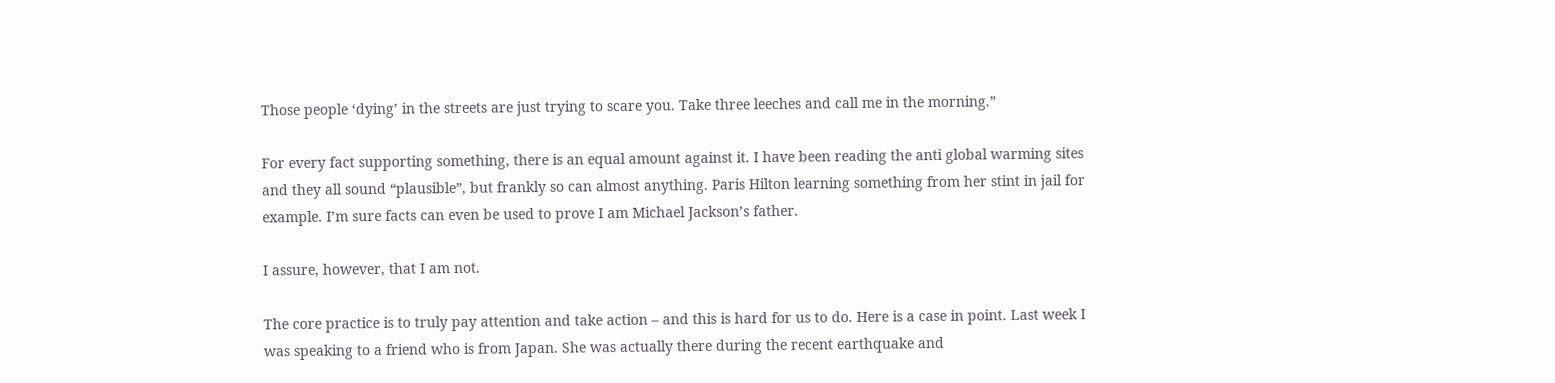Those people ‘dying’ in the streets are just trying to scare you. Take three leeches and call me in the morning.”

For every fact supporting something, there is an equal amount against it. I have been reading the anti global warming sites and they all sound “plausible”, but frankly so can almost anything. Paris Hilton learning something from her stint in jail for example. I’m sure facts can even be used to prove I am Michael Jackson’s father.

I assure, however, that I am not.

The core practice is to truly pay attention and take action – and this is hard for us to do. Here is a case in point. Last week I was speaking to a friend who is from Japan. She was actually there during the recent earthquake and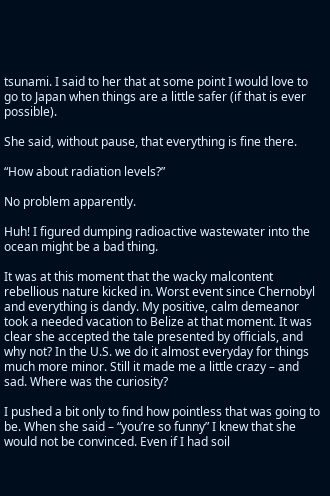tsunami. I said to her that at some point I would love to go to Japan when things are a little safer (if that is ever possible).

She said, without pause, that everything is fine there.

“How about radiation levels?”

No problem apparently.

Huh! I figured dumping radioactive wastewater into the ocean might be a bad thing.

It was at this moment that the wacky malcontent rebellious nature kicked in. Worst event since Chernobyl and everything is dandy. My positive, calm demeanor took a needed vacation to Belize at that moment. It was clear she accepted the tale presented by officials, and why not? In the U.S. we do it almost everyday for things much more minor. Still it made me a little crazy – and sad. Where was the curiosity?

I pushed a bit only to find how pointless that was going to be. When she said – “you’re so funny” I knew that she would not be convinced. Even if I had soil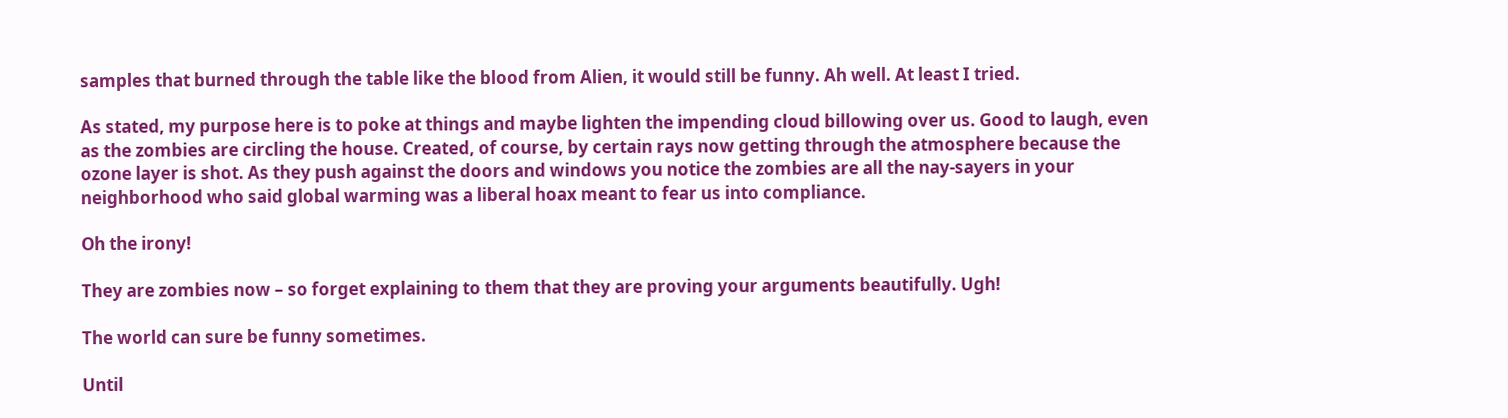samples that burned through the table like the blood from Alien, it would still be funny. Ah well. At least I tried.

As stated, my purpose here is to poke at things and maybe lighten the impending cloud billowing over us. Good to laugh, even as the zombies are circling the house. Created, of course, by certain rays now getting through the atmosphere because the ozone layer is shot. As they push against the doors and windows you notice the zombies are all the nay-sayers in your neighborhood who said global warming was a liberal hoax meant to fear us into compliance.

Oh the irony!

They are zombies now – so forget explaining to them that they are proving your arguments beautifully. Ugh!

The world can sure be funny sometimes.

Until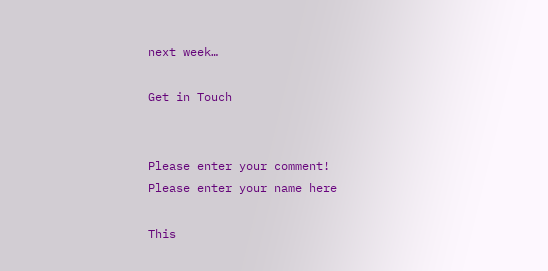next week…

Get in Touch


Please enter your comment!
Please enter your name here

This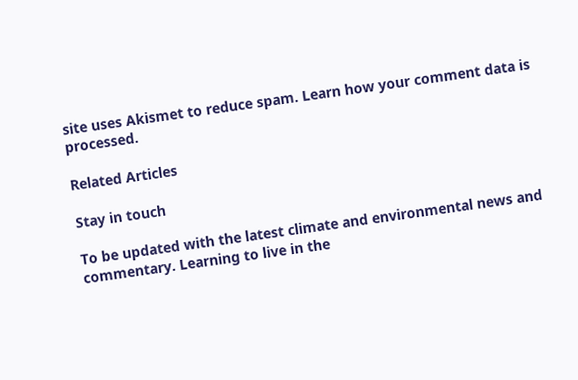site uses Akismet to reduce spam. Learn how your comment data is processed.

Related Articles

Stay in touch

To be updated with the latest climate and environmental news and commentary. Learning to live in the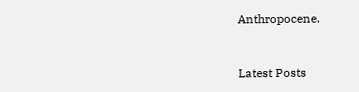Anthropocene.


Latest Posts